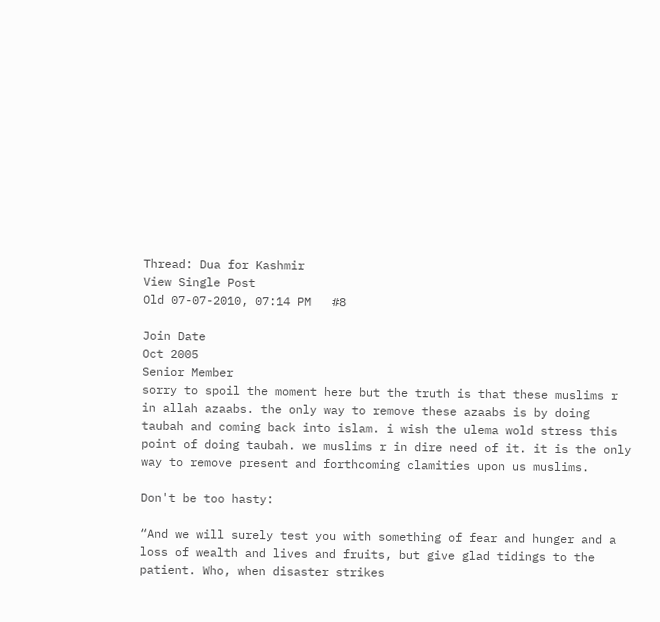Thread: Dua for Kashmir
View Single Post
Old 07-07-2010, 07:14 PM   #8

Join Date
Oct 2005
Senior Member
sorry to spoil the moment here but the truth is that these muslims r in allah azaabs. the only way to remove these azaabs is by doing taubah and coming back into islam. i wish the ulema wold stress this point of doing taubah. we muslims r in dire need of it. it is the only way to remove present and forthcoming clamities upon us muslims.

Don't be too hasty:

“And we will surely test you with something of fear and hunger and a loss of wealth and lives and fruits, but give glad tidings to the patient. Who, when disaster strikes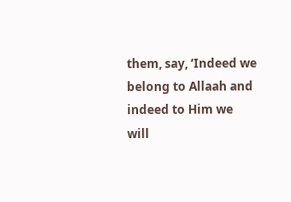them, say, ‘Indeed we belong to Allaah and indeed to Him we will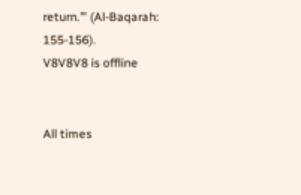return.’” (Al-Baqarah: 155-156).
V8V8V8 is offline


All times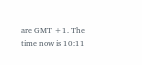are GMT +1. The time now is 10:11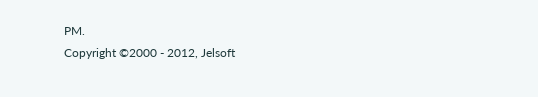PM.
Copyright ©2000 - 2012, Jelsoft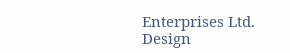Enterprises Ltd.
Design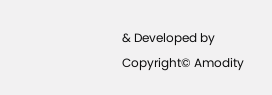& Developed by
Copyright© Amodity